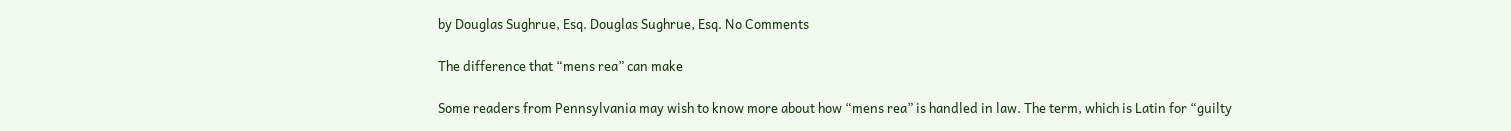by Douglas Sughrue, Esq. Douglas Sughrue, Esq. No Comments

The difference that “mens rea” can make

Some readers from Pennsylvania may wish to know more about how “mens rea” is handled in law. The term, which is Latin for “guilty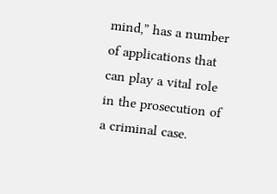mind,” has a number of applications that can play a vital role in the prosecution of a criminal case.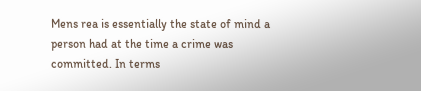Mens rea is essentially the state of mind a person had at the time a crime was committed. In terms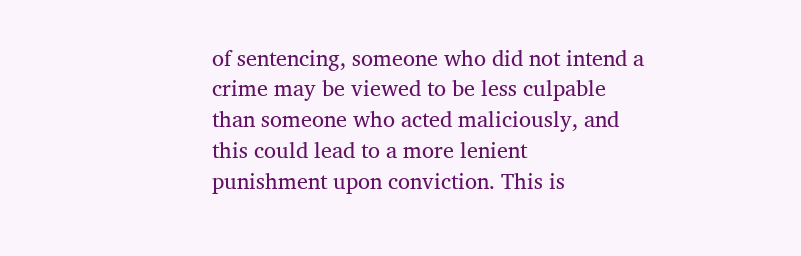of sentencing, someone who did not intend a crime may be viewed to be less culpable than someone who acted maliciously, and this could lead to a more lenient punishment upon conviction. This is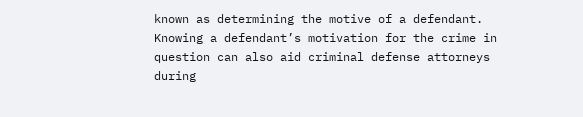known as determining the motive of a defendant. Knowing a defendant’s motivation for the crime in question can also aid criminal defense attorneys during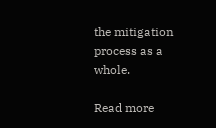the mitigation process as a whole.

Read more